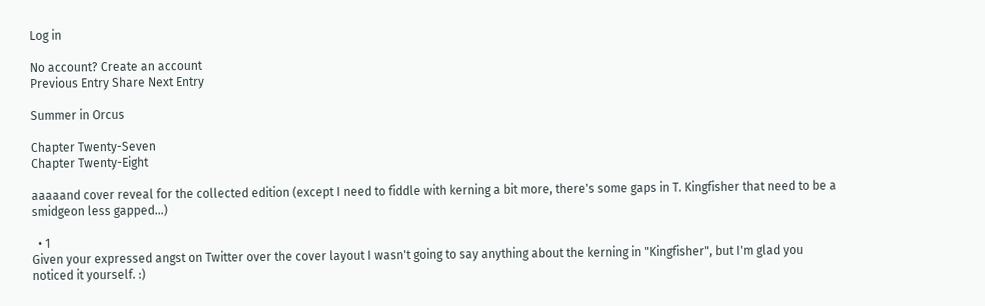Log in

No account? Create an account
Previous Entry Share Next Entry

Summer in Orcus

Chapter Twenty-Seven
Chapter Twenty-Eight

aaaaand cover reveal for the collected edition (except I need to fiddle with kerning a bit more, there's some gaps in T. Kingfisher that need to be a smidgeon less gapped...)

  • 1
Given your expressed angst on Twitter over the cover layout I wasn't going to say anything about the kerning in "Kingfisher", but I'm glad you noticed it yourself. :)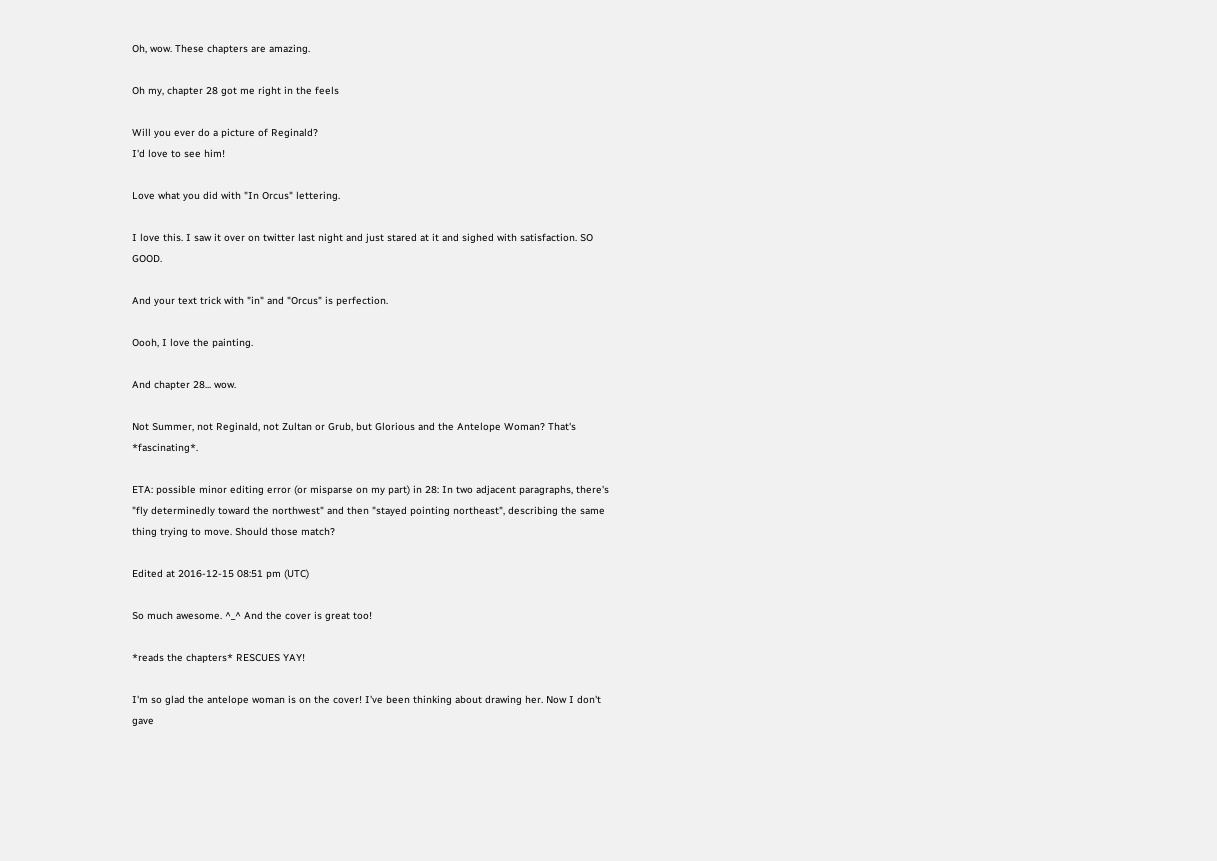Oh, wow. These chapters are amazing.

Oh my, chapter 28 got me right in the feels

Will you ever do a picture of Reginald?
I'd love to see him!

Love what you did with "In Orcus" lettering.

I love this. I saw it over on twitter last night and just stared at it and sighed with satisfaction. SO GOOD.

And your text trick with "in" and "Orcus" is perfection.

Oooh, I love the painting.

And chapter 28... wow.

Not Summer, not Reginald, not Zultan or Grub, but Glorious and the Antelope Woman? That's *fascinating*.

ETA: possible minor editing error (or misparse on my part) in 28: In two adjacent paragraphs, there's "fly determinedly toward the northwest" and then "stayed pointing northeast", describing the same thing trying to move. Should those match?

Edited at 2016-12-15 08:51 pm (UTC)

So much awesome. ^_^ And the cover is great too!

*reads the chapters* RESCUES YAY!

I'm so glad the antelope woman is on the cover! I've been thinking about drawing her. Now I don't gave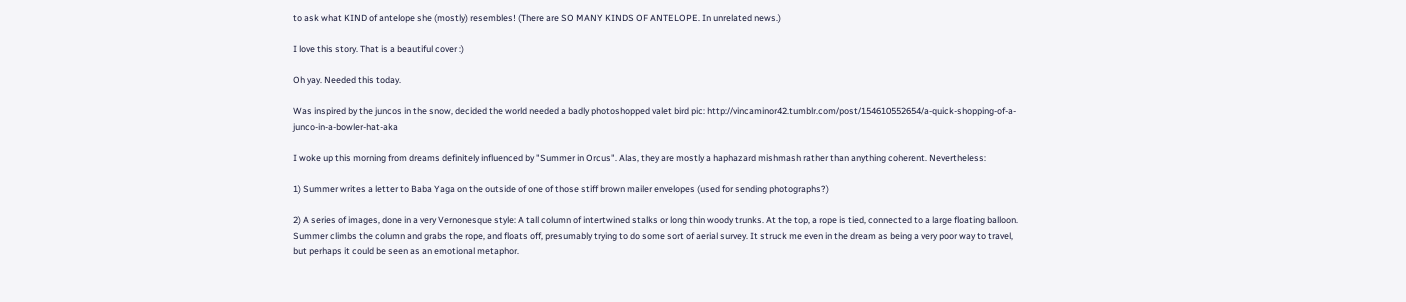to ask what KIND of antelope she (mostly) resembles! (There are SO MANY KINDS OF ANTELOPE. In unrelated news.)

I love this story. That is a beautiful cover :)

Oh yay. Needed this today.

Was inspired by the juncos in the snow, decided the world needed a badly photoshopped valet bird pic: http://vincaminor42.tumblr.com/post/154610552654/a-quick-shopping-of-a-junco-in-a-bowler-hat-aka

I woke up this morning from dreams definitely influenced by "Summer in Orcus". Alas, they are mostly a haphazard mishmash rather than anything coherent. Nevertheless:

1) Summer writes a letter to Baba Yaga on the outside of one of those stiff brown mailer envelopes (used for sending photographs?)

2) A series of images, done in a very Vernonesque style: A tall column of intertwined stalks or long thin woody trunks. At the top, a rope is tied, connected to a large floating balloon. Summer climbs the column and grabs the rope, and floats off, presumably trying to do some sort of aerial survey. It struck me even in the dream as being a very poor way to travel, but perhaps it could be seen as an emotional metaphor.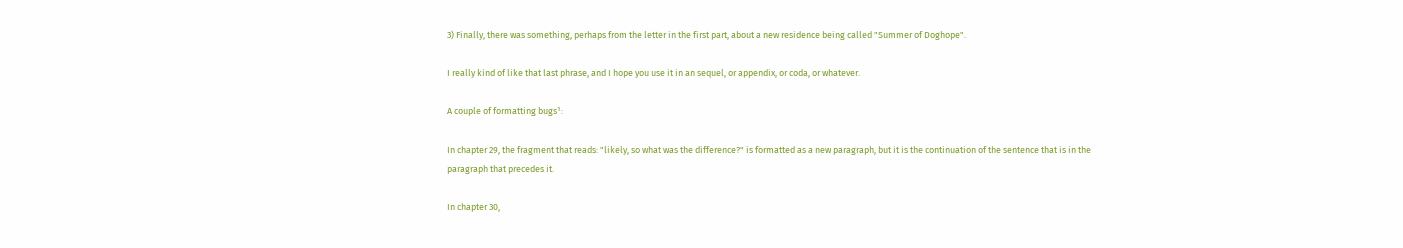3) Finally, there was something, perhaps from the letter in the first part, about a new residence being called "Summer of Doghope".

I really kind of like that last phrase, and I hope you use it in an sequel, or appendix, or coda, or whatever.

A couple of formatting bugs¹:

In chapter 29, the fragment that reads: "likely, so what was the difference?" is formatted as a new paragraph, but it is the continuation of the sentence that is in the paragraph that precedes it.

In chapter 30,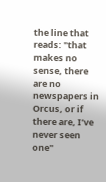the line that reads: "that makes no sense, there are no newspapers in Orcus, or if there are, I’ve never seen one"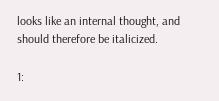looks like an internal thought, and should therefore be italicized.

1: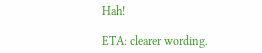Hah!

ETA: clearer wording.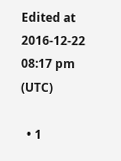Edited at 2016-12-22 08:17 pm (UTC)

  • 1